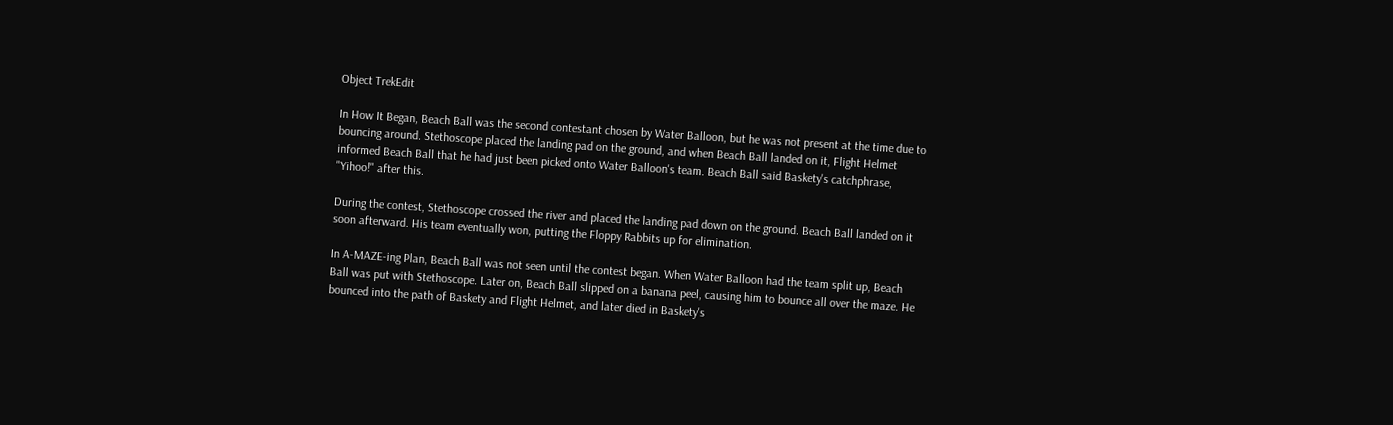Object TrekEdit

In How It Began, Beach Ball was the second contestant chosen by Water Balloon, but he was not present at the time due to bouncing around. Stethoscope placed the landing pad on the ground, and when Beach Ball landed on it, Flight Helmet informed Beach Ball that he had just been picked onto Water Balloon's team. Beach Ball said Baskety's catchphrase, "Yihoo!" after this.

During the contest, Stethoscope crossed the river and placed the landing pad down on the ground. Beach Ball landed on it soon afterward. His team eventually won, putting the Floppy Rabbits up for elimination.

In A-MAZE-ing Plan, Beach Ball was not seen until the contest began. When Water Balloon had the team split up, Beach Ball was put with Stethoscope. Later on, Beach Ball slipped on a banana peel, causing him to bounce all over the maze. He bounced into the path of Baskety and Flight Helmet, and later died in Baskety's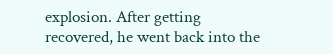explosion. After getting recovered, he went back into the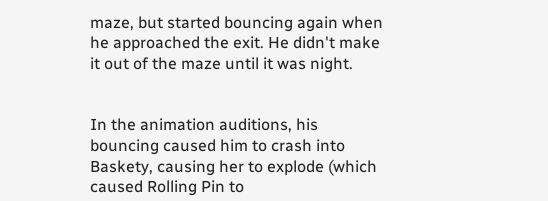maze, but started bouncing again when he approached the exit. He didn't make it out of the maze until it was night.


In the animation auditions, his bouncing caused him to crash into Baskety, causing her to explode (which caused Rolling Pin to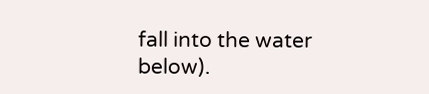fall into the water below).